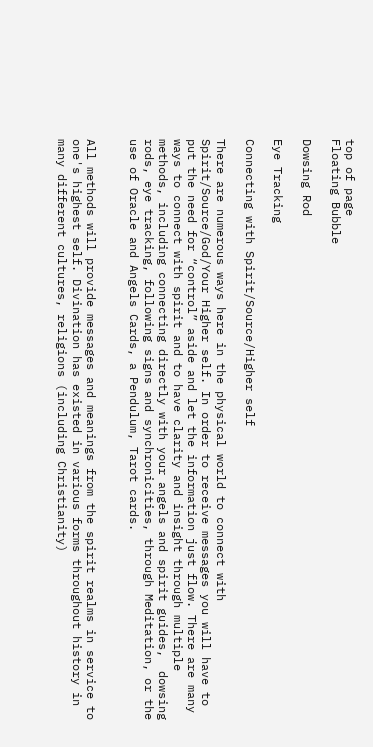top of page
Floating Bubble

Dowsing Rod

Eye Tracking

Connecting with Spirit/Source/Higher self

There are numerous ways here in the physical world to connect with Spirit/Source/God/Your Higher self. In order to receive messages you will have to put the need for “control” aside and let the information just flow. There are many ways to connect with spirit and to have clarity and insight through multiple methods, including connecting directly with your angels and spirit guides,  dowsing rods, eye tracking, following signs and synchronicities, through Meditation, or the use of Oracle and Angels Cards, a Pendulum, Tarot cards.


All methods will provide messages and meanings from the spirit realms in service to one's highest self. Divination has existed in various forms throughout history in many different cultures, religions (including Christianity)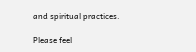and spiritual practices.

Please feel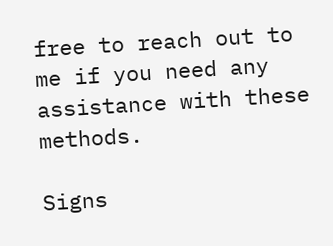free to reach out to me if you need any assistance with these methods.

Signs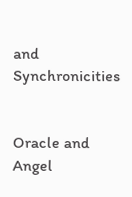and Synchronicities


Oracle and Angel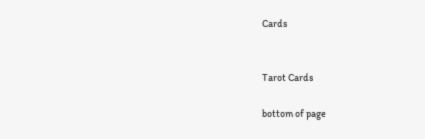Cards


Tarot Cards

bottom of page